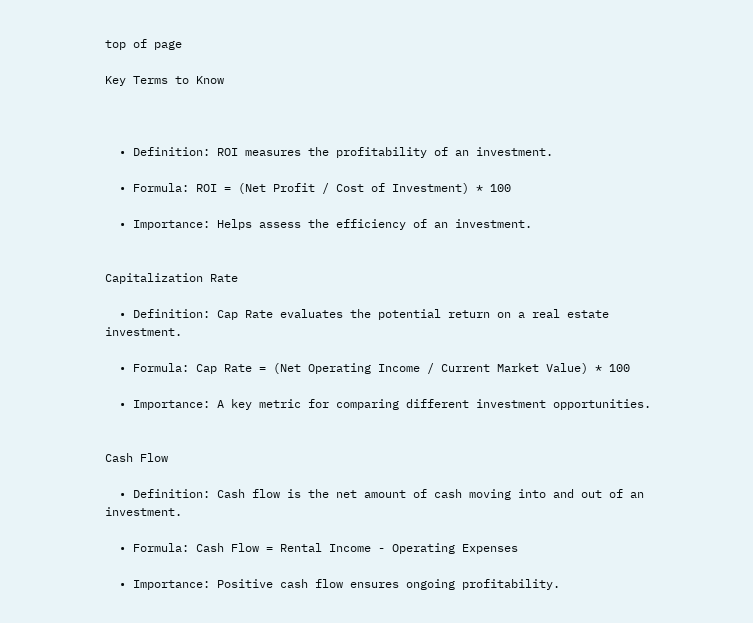top of page

Key Terms to Know



  • Definition: ROI measures the profitability of an investment.

  • Formula: ROI = (Net Profit / Cost of Investment) * 100

  • Importance: Helps assess the efficiency of an investment.


Capitalization Rate

  • Definition: Cap Rate evaluates the potential return on a real estate investment.

  • Formula: Cap Rate = (Net Operating Income / Current Market Value) * 100

  • Importance: A key metric for comparing different investment opportunities.


Cash Flow

  • Definition: Cash flow is the net amount of cash moving into and out of an investment.

  • Formula: Cash Flow = Rental Income - Operating Expenses

  • Importance: Positive cash flow ensures ongoing profitability.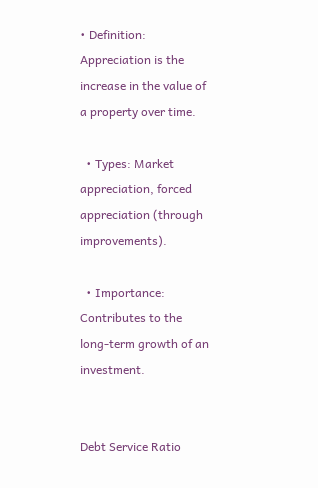• Definition: Appreciation is the increase in the value of a property over time.

  • Types: Market appreciation, forced appreciation (through improvements).

  • Importance: Contributes to the long-term growth of an investment.


Debt Service Ratio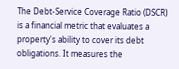The Debt-Service Coverage Ratio (DSCR) is a financial metric that evaluates a property's ability to cover its debt obligations. It measures the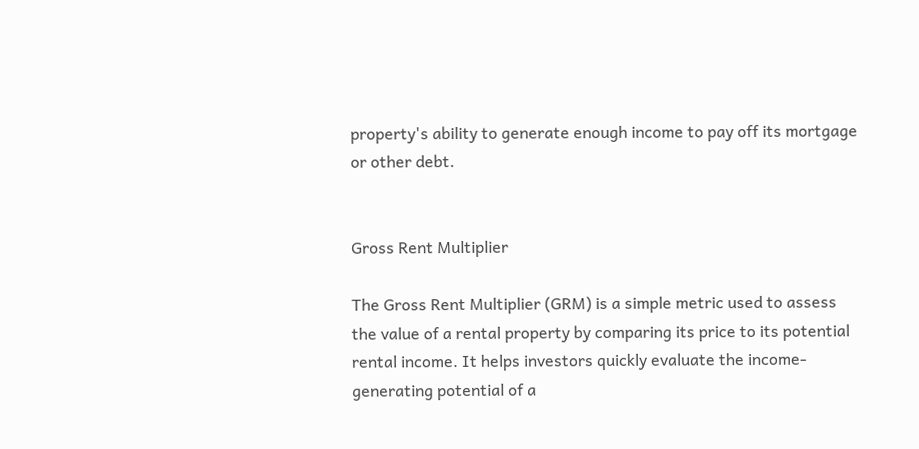property's ability to generate enough income to pay off its mortgage or other debt.


Gross Rent Multiplier

The Gross Rent Multiplier (GRM) is a simple metric used to assess the value of a rental property by comparing its price to its potential rental income. It helps investors quickly evaluate the income-generating potential of a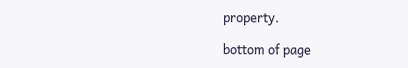property.

bottom of page